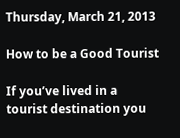Thursday, March 21, 2013

How to be a Good Tourist

If you’ve lived in a tourist destination you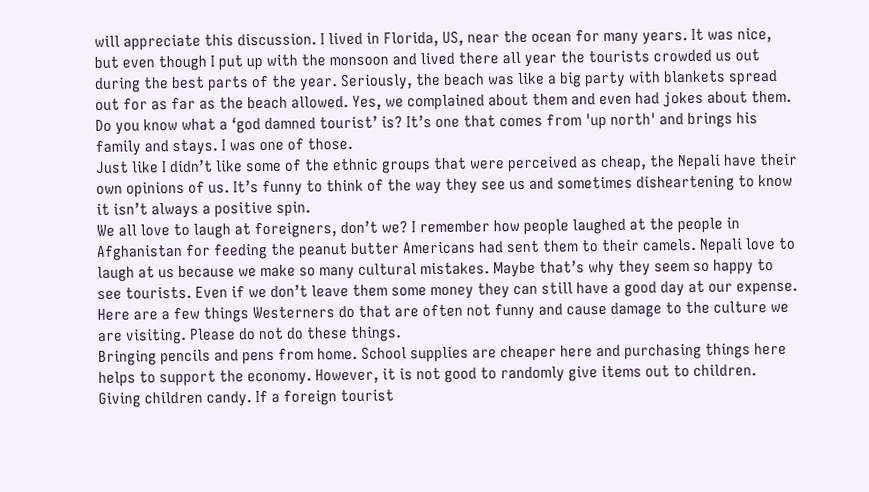will appreciate this discussion. I lived in Florida, US, near the ocean for many years. It was nice, but even though I put up with the monsoon and lived there all year the tourists crowded us out during the best parts of the year. Seriously, the beach was like a big party with blankets spread out for as far as the beach allowed. Yes, we complained about them and even had jokes about them. Do you know what a ‘god damned tourist’ is? It’s one that comes from 'up north' and brings his family and stays. I was one of those.
Just like I didn’t like some of the ethnic groups that were perceived as cheap, the Nepali have their own opinions of us. It’s funny to think of the way they see us and sometimes disheartening to know it isn’t always a positive spin.
We all love to laugh at foreigners, don’t we? I remember how people laughed at the people in Afghanistan for feeding the peanut butter Americans had sent them to their camels. Nepali love to laugh at us because we make so many cultural mistakes. Maybe that’s why they seem so happy to see tourists. Even if we don’t leave them some money they can still have a good day at our expense.
Here are a few things Westerners do that are often not funny and cause damage to the culture we are visiting. Please do not do these things.
Bringing pencils and pens from home. School supplies are cheaper here and purchasing things here helps to support the economy. However, it is not good to randomly give items out to children.
Giving children candy. If a foreign tourist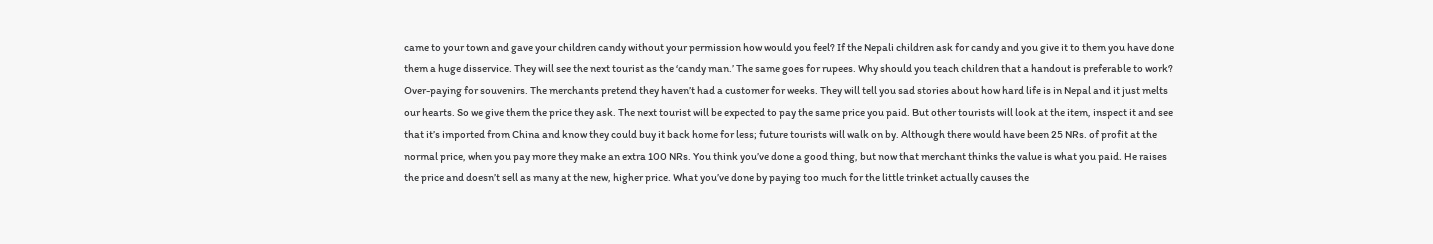came to your town and gave your children candy without your permission how would you feel? If the Nepali children ask for candy and you give it to them you have done them a huge disservice. They will see the next tourist as the ‘candy man.’ The same goes for rupees. Why should you teach children that a handout is preferable to work?
Over-paying for souvenirs. The merchants pretend they haven’t had a customer for weeks. They will tell you sad stories about how hard life is in Nepal and it just melts our hearts. So we give them the price they ask. The next tourist will be expected to pay the same price you paid. But other tourists will look at the item, inspect it and see that it’s imported from China and know they could buy it back home for less; future tourists will walk on by. Although there would have been 25 NRs. of profit at the normal price, when you pay more they make an extra 100 NRs. You think you’ve done a good thing, but now that merchant thinks the value is what you paid. He raises the price and doesn’t sell as many at the new, higher price. What you’ve done by paying too much for the little trinket actually causes the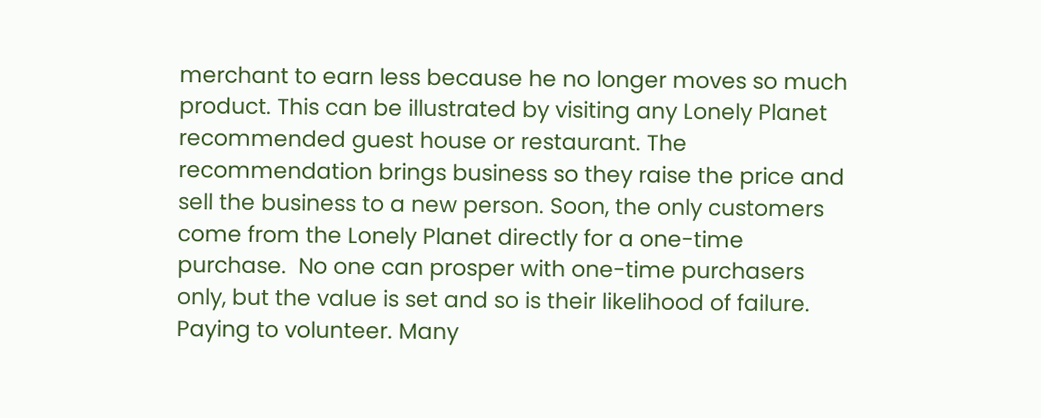merchant to earn less because he no longer moves so much product. This can be illustrated by visiting any Lonely Planet recommended guest house or restaurant. The recommendation brings business so they raise the price and sell the business to a new person. Soon, the only customers come from the Lonely Planet directly for a one-time purchase.  No one can prosper with one-time purchasers only, but the value is set and so is their likelihood of failure.
Paying to volunteer. Many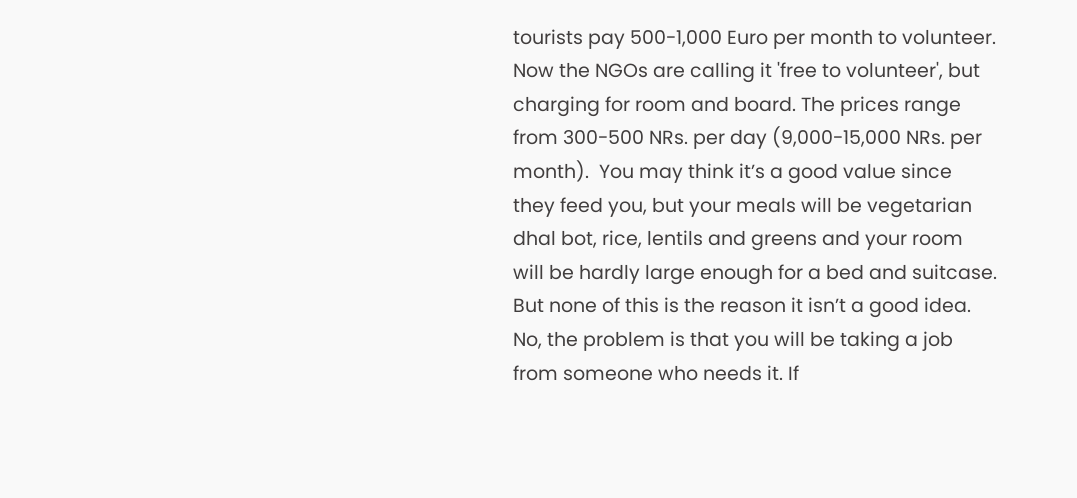tourists pay 500-1,000 Euro per month to volunteer. Now the NGOs are calling it 'free to volunteer', but charging for room and board. The prices range from 300-500 NRs. per day (9,000-15,000 NRs. per month).  You may think it’s a good value since they feed you, but your meals will be vegetarian dhal bot, rice, lentils and greens and your room will be hardly large enough for a bed and suitcase. But none of this is the reason it isn’t a good idea. No, the problem is that you will be taking a job from someone who needs it. If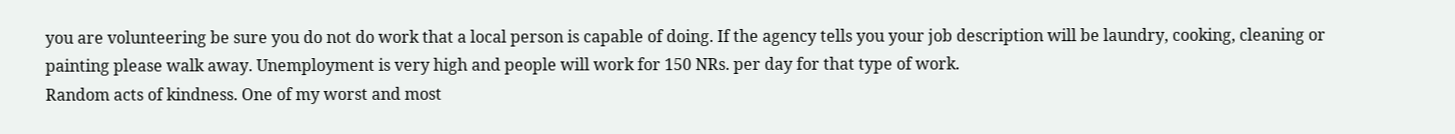you are volunteering be sure you do not do work that a local person is capable of doing. If the agency tells you your job description will be laundry, cooking, cleaning or painting please walk away. Unemployment is very high and people will work for 150 NRs. per day for that type of work.
Random acts of kindness. One of my worst and most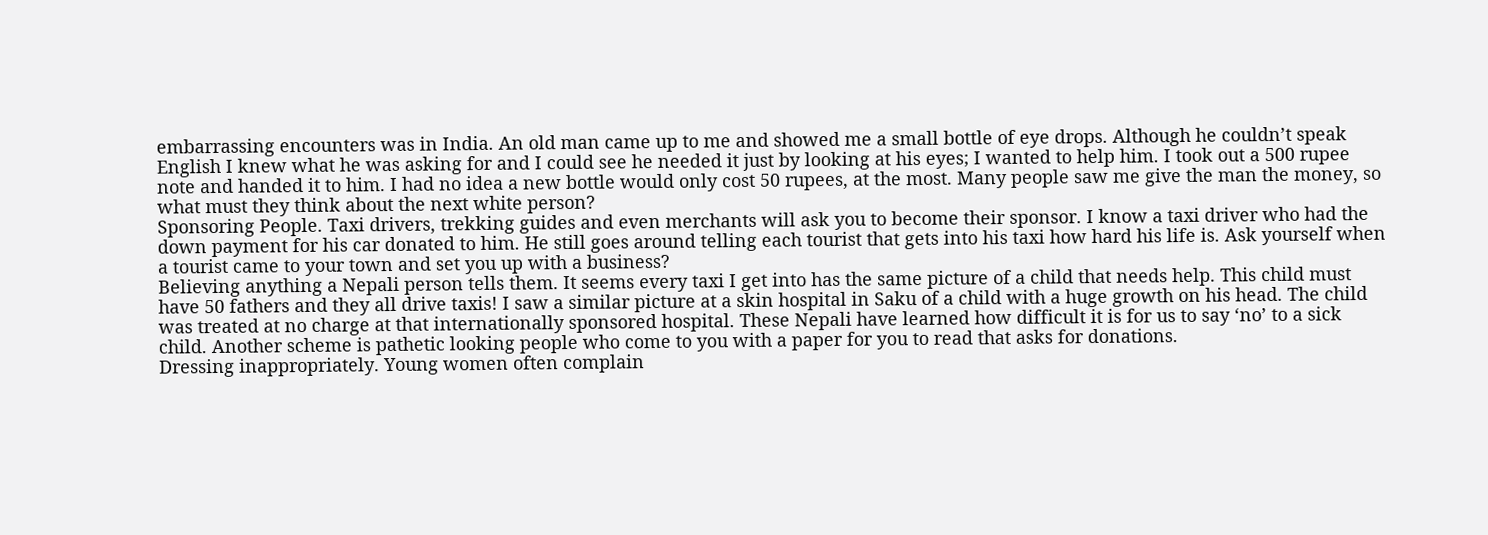embarrassing encounters was in India. An old man came up to me and showed me a small bottle of eye drops. Although he couldn’t speak English I knew what he was asking for and I could see he needed it just by looking at his eyes; I wanted to help him. I took out a 500 rupee note and handed it to him. I had no idea a new bottle would only cost 50 rupees, at the most. Many people saw me give the man the money, so what must they think about the next white person?
Sponsoring People. Taxi drivers, trekking guides and even merchants will ask you to become their sponsor. I know a taxi driver who had the down payment for his car donated to him. He still goes around telling each tourist that gets into his taxi how hard his life is. Ask yourself when a tourist came to your town and set you up with a business?
Believing anything a Nepali person tells them. It seems every taxi I get into has the same picture of a child that needs help. This child must have 50 fathers and they all drive taxis! I saw a similar picture at a skin hospital in Saku of a child with a huge growth on his head. The child was treated at no charge at that internationally sponsored hospital. These Nepali have learned how difficult it is for us to say ‘no’ to a sick child. Another scheme is pathetic looking people who come to you with a paper for you to read that asks for donations.
Dressing inappropriately. Young women often complain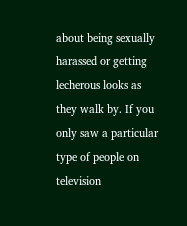about being sexually harassed or getting lecherous looks as they walk by. If you only saw a particular type of people on television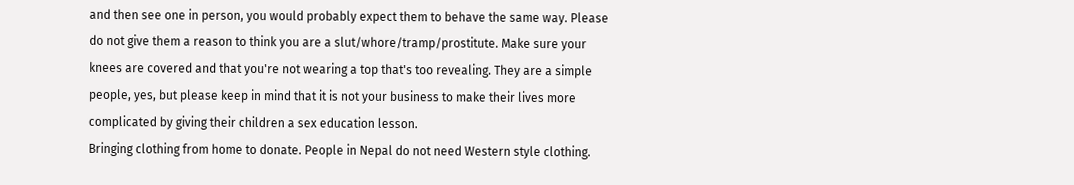and then see one in person, you would probably expect them to behave the same way. Please do not give them a reason to think you are a slut/whore/tramp/prostitute. Make sure your knees are covered and that you're not wearing a top that's too revealing. They are a simple people, yes, but please keep in mind that it is not your business to make their lives more complicated by giving their children a sex education lesson.
Bringing clothing from home to donate. People in Nepal do not need Western style clothing.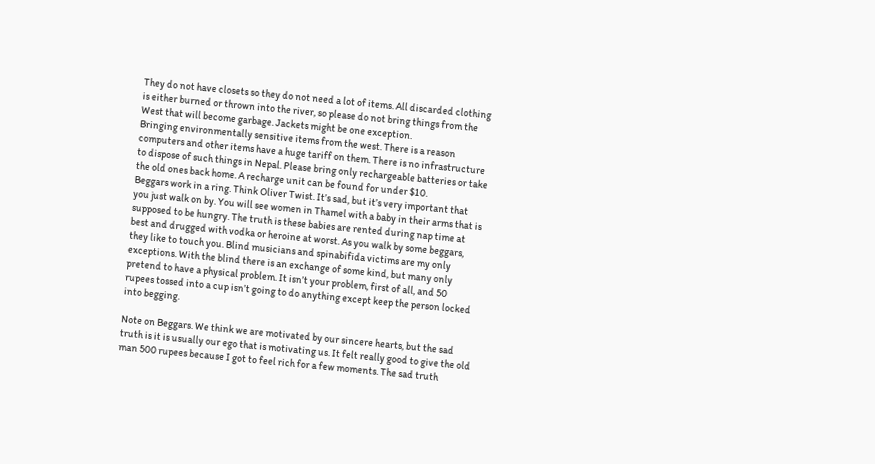They do not have closets so they do not need a lot of items. All discarded clothing is either burned or thrown into the river, so please do not bring things from the West that will become garbage. Jackets might be one exception.
Bringing environmentally sensitive items from the west. There is a reason computers and other items have a huge tariff on them. There is no infrastructure to dispose of such things in Nepal. Please bring only rechargeable batteries or take the old ones back home. A recharge unit can be found for under $10.
Beggars work in a ring. Think Oliver Twist. It’s sad, but it’s very important that you just walk on by. You will see women in Thamel with a baby in their arms that is supposed to be hungry. The truth is these babies are rented during nap time at best and drugged with vodka or heroine at worst. As you walk by some beggars, they like to touch you. Blind musicians and spinabifida victims are my only exceptions. With the blind there is an exchange of some kind, but many only pretend to have a physical problem. It isn’t your problem, first of all, and 50 rupees tossed into a cup isn’t going to do anything except keep the person locked into begging.

Note on Beggars. We think we are motivated by our sincere hearts, but the sad truth is it is usually our ego that is motivating us. It felt really good to give the old man 500 rupees because I got to feel rich for a few moments. The sad truth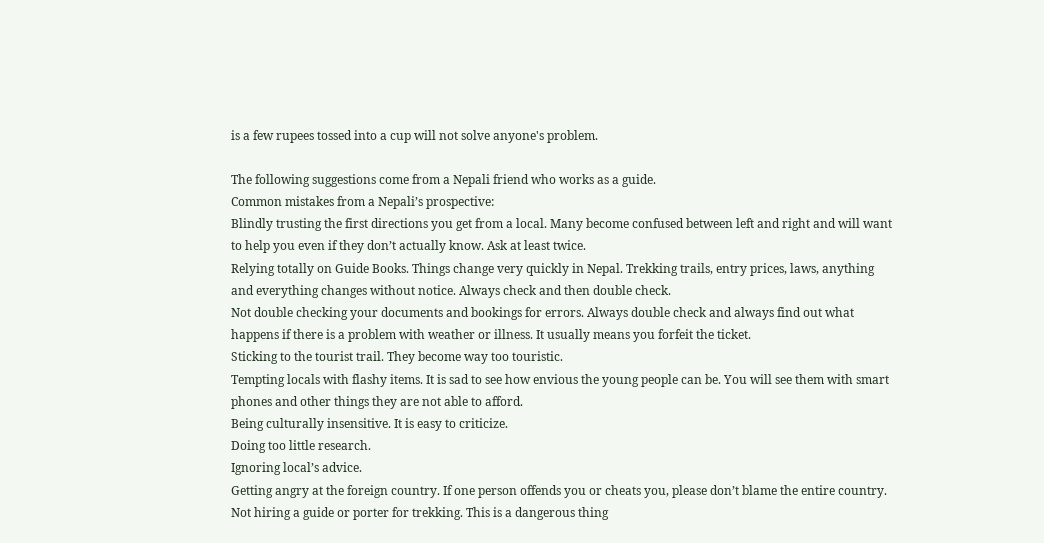is a few rupees tossed into a cup will not solve anyone's problem.

The following suggestions come from a Nepali friend who works as a guide.
Common mistakes from a Nepali’s prospective:
Blindly trusting the first directions you get from a local. Many become confused between left and right and will want to help you even if they don’t actually know. Ask at least twice.
Relying totally on Guide Books. Things change very quickly in Nepal. Trekking trails, entry prices, laws, anything and everything changes without notice. Always check and then double check.
Not double checking your documents and bookings for errors. Always double check and always find out what happens if there is a problem with weather or illness. It usually means you forfeit the ticket.
Sticking to the tourist trail. They become way too touristic.
Tempting locals with flashy items. It is sad to see how envious the young people can be. You will see them with smart phones and other things they are not able to afford.
Being culturally insensitive. It is easy to criticize.
Doing too little research.
Ignoring local’s advice.
Getting angry at the foreign country. If one person offends you or cheats you, please don’t blame the entire country.
Not hiring a guide or porter for trekking. This is a dangerous thing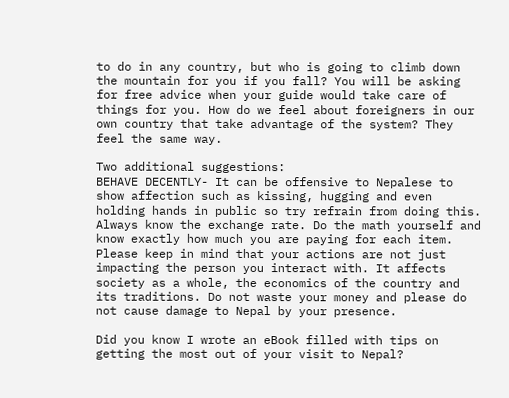to do in any country, but who is going to climb down the mountain for you if you fall? You will be asking for free advice when your guide would take care of things for you. How do we feel about foreigners in our own country that take advantage of the system? They feel the same way.

Two additional suggestions:
BEHAVE DECENTLY- It can be offensive to Nepalese to show affection such as kissing, hugging and even holding hands in public so try refrain from doing this.
Always know the exchange rate. Do the math yourself and know exactly how much you are paying for each item.
Please keep in mind that your actions are not just impacting the person you interact with. It affects society as a whole, the economics of the country and its traditions. Do not waste your money and please do not cause damage to Nepal by your presence.

Did you know I wrote an eBook filled with tips on getting the most out of your visit to Nepal?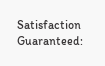Satisfaction Guaranteed: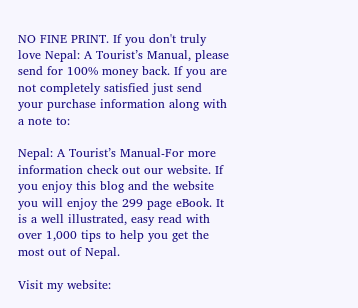NO FINE PRINT. If you don't truly love Nepal: A Tourist’s Manual, please send for 100% money back. If you are not completely satisfied just send your purchase information along with a note to:

Nepal: A Tourist’s Manual-For more information check out our website. If you enjoy this blog and the website you will enjoy the 299 page eBook. It is a well illustrated, easy read with over 1,000 tips to help you get the most out of Nepal.

Visit my website: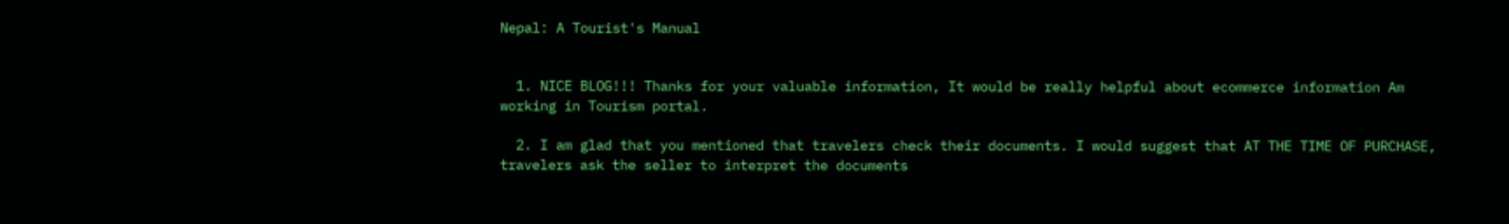Nepal: A Tourist's Manual


  1. NICE BLOG!!! Thanks for your valuable information, It would be really helpful about ecommerce information Am working in Tourism portal.

  2. I am glad that you mentioned that travelers check their documents. I would suggest that AT THE TIME OF PURCHASE, travelers ask the seller to interpret the documents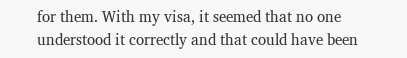for them. With my visa, it seemed that no one understood it correctly and that could have been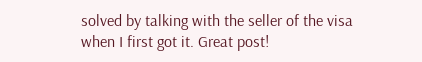solved by talking with the seller of the visa when I first got it. Great post!